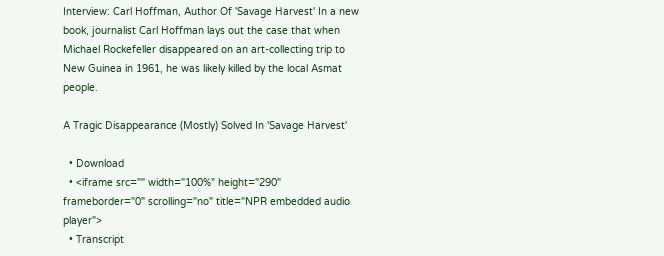Interview: Carl Hoffman, Author Of 'Savage Harvest' In a new book, journalist Carl Hoffman lays out the case that when Michael Rockefeller disappeared on an art-collecting trip to New Guinea in 1961, he was likely killed by the local Asmat people.

A Tragic Disappearance (Mostly) Solved In 'Savage Harvest'

  • Download
  • <iframe src="" width="100%" height="290" frameborder="0" scrolling="no" title="NPR embedded audio player">
  • Transcript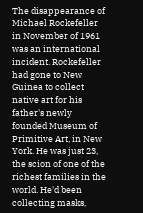The disappearance of Michael Rockefeller in November of 1961 was an international incident. Rockefeller had gone to New Guinea to collect native art for his father's newly founded Museum of Primitive Art, in New York. He was just 23, the scion of one of the richest families in the world. He'd been collecting masks,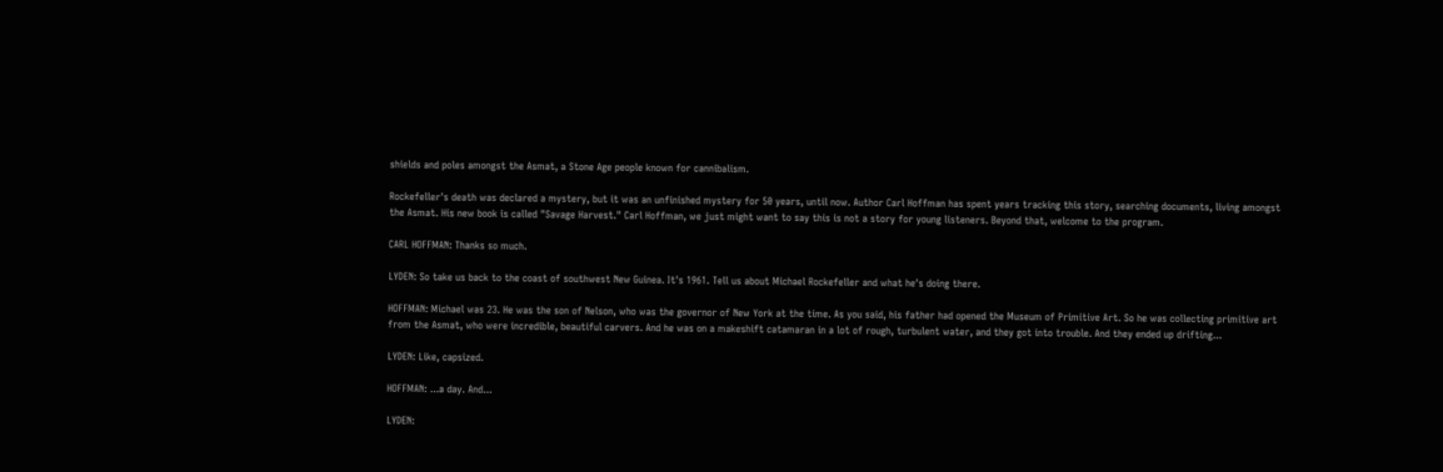shields and poles amongst the Asmat, a Stone Age people known for cannibalism.

Rockefeller's death was declared a mystery, but it was an unfinished mystery for 50 years, until now. Author Carl Hoffman has spent years tracking this story, searching documents, living amongst the Asmat. His new book is called "Savage Harvest." Carl Hoffman, we just might want to say this is not a story for young listeners. Beyond that, welcome to the program.

CARL HOFFMAN: Thanks so much.

LYDEN: So take us back to the coast of southwest New Guinea. It's 1961. Tell us about Michael Rockefeller and what he's doing there.

HOFFMAN: Michael was 23. He was the son of Nelson, who was the governor of New York at the time. As you said, his father had opened the Museum of Primitive Art. So he was collecting primitive art from the Asmat, who were incredible, beautiful carvers. And he was on a makeshift catamaran in a lot of rough, turbulent water, and they got into trouble. And they ended up drifting...

LYDEN: Like, capsized.

HOFFMAN: ...a day. And...

LYDEN: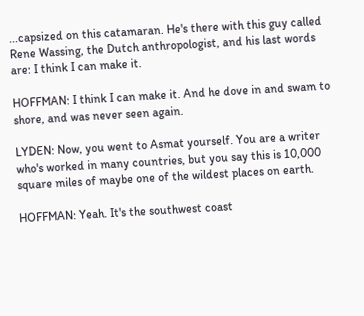...capsized on this catamaran. He's there with this guy called Rene Wassing, the Dutch anthropologist, and his last words are: I think I can make it.

HOFFMAN: I think I can make it. And he dove in and swam to shore, and was never seen again.

LYDEN: Now, you went to Asmat yourself. You are a writer who's worked in many countries, but you say this is 10,000 square miles of maybe one of the wildest places on earth.

HOFFMAN: Yeah. It's the southwest coast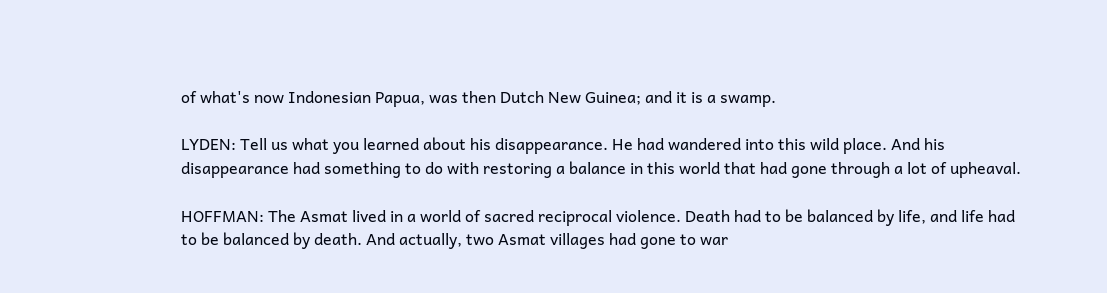of what's now Indonesian Papua, was then Dutch New Guinea; and it is a swamp.

LYDEN: Tell us what you learned about his disappearance. He had wandered into this wild place. And his disappearance had something to do with restoring a balance in this world that had gone through a lot of upheaval.

HOFFMAN: The Asmat lived in a world of sacred reciprocal violence. Death had to be balanced by life, and life had to be balanced by death. And actually, two Asmat villages had gone to war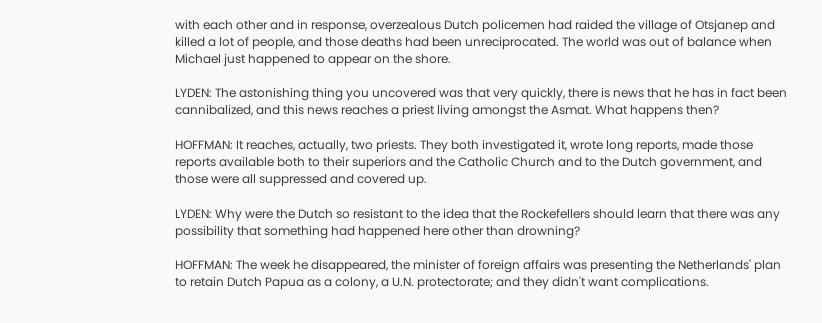with each other and in response, overzealous Dutch policemen had raided the village of Otsjanep and killed a lot of people, and those deaths had been unreciprocated. The world was out of balance when Michael just happened to appear on the shore.

LYDEN: The astonishing thing you uncovered was that very quickly, there is news that he has in fact been cannibalized, and this news reaches a priest living amongst the Asmat. What happens then?

HOFFMAN: It reaches, actually, two priests. They both investigated it, wrote long reports, made those reports available both to their superiors and the Catholic Church and to the Dutch government, and those were all suppressed and covered up.

LYDEN: Why were the Dutch so resistant to the idea that the Rockefellers should learn that there was any possibility that something had happened here other than drowning?

HOFFMAN: The week he disappeared, the minister of foreign affairs was presenting the Netherlands' plan to retain Dutch Papua as a colony, a U.N. protectorate; and they didn't want complications.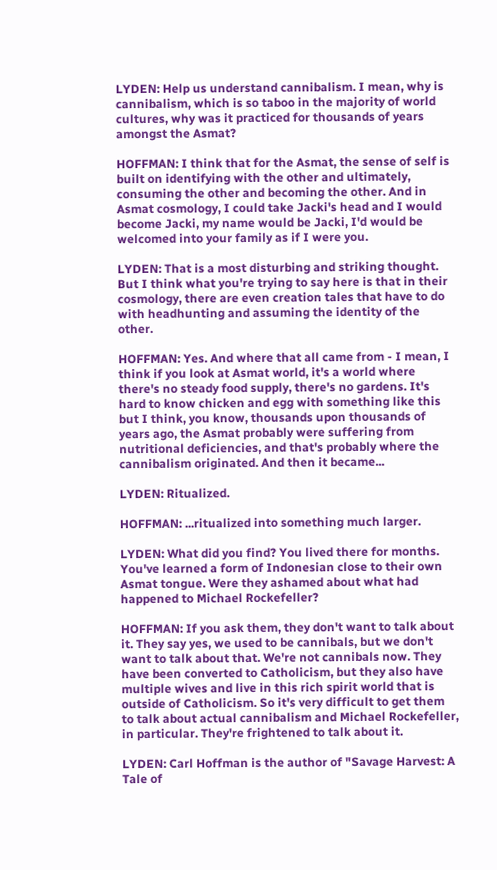LYDEN: Help us understand cannibalism. I mean, why is cannibalism, which is so taboo in the majority of world cultures, why was it practiced for thousands of years amongst the Asmat?

HOFFMAN: I think that for the Asmat, the sense of self is built on identifying with the other and ultimately, consuming the other and becoming the other. And in Asmat cosmology, I could take Jacki's head and I would become Jacki, my name would be Jacki, I'd would be welcomed into your family as if I were you.

LYDEN: That is a most disturbing and striking thought. But I think what you're trying to say here is that in their cosmology, there are even creation tales that have to do with headhunting and assuming the identity of the other.

HOFFMAN: Yes. And where that all came from - I mean, I think if you look at Asmat world, it's a world where there's no steady food supply, there's no gardens. It's hard to know chicken and egg with something like this but I think, you know, thousands upon thousands of years ago, the Asmat probably were suffering from nutritional deficiencies, and that's probably where the cannibalism originated. And then it became...

LYDEN: Ritualized.

HOFFMAN: ...ritualized into something much larger.

LYDEN: What did you find? You lived there for months. You've learned a form of Indonesian close to their own Asmat tongue. Were they ashamed about what had happened to Michael Rockefeller?

HOFFMAN: If you ask them, they don't want to talk about it. They say yes, we used to be cannibals, but we don't want to talk about that. We're not cannibals now. They have been converted to Catholicism, but they also have multiple wives and live in this rich spirit world that is outside of Catholicism. So it's very difficult to get them to talk about actual cannibalism and Michael Rockefeller, in particular. They're frightened to talk about it.

LYDEN: Carl Hoffman is the author of "Savage Harvest: A Tale of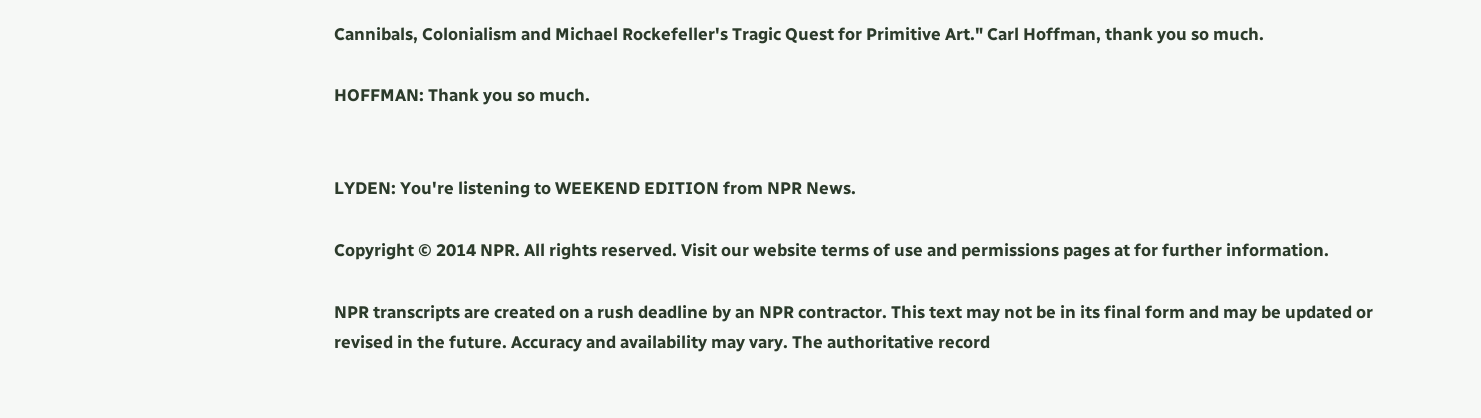Cannibals, Colonialism and Michael Rockefeller's Tragic Quest for Primitive Art." Carl Hoffman, thank you so much.

HOFFMAN: Thank you so much.


LYDEN: You're listening to WEEKEND EDITION from NPR News.

Copyright © 2014 NPR. All rights reserved. Visit our website terms of use and permissions pages at for further information.

NPR transcripts are created on a rush deadline by an NPR contractor. This text may not be in its final form and may be updated or revised in the future. Accuracy and availability may vary. The authoritative record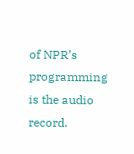of NPR’s programming is the audio record.